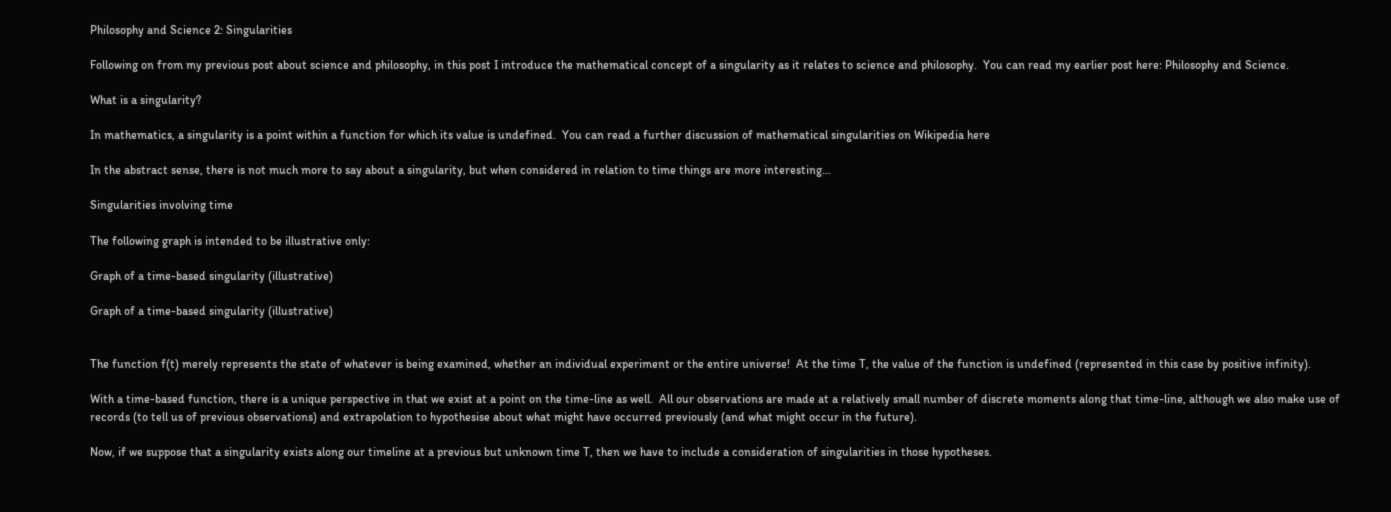Philosophy and Science 2: Singularities

Following on from my previous post about science and philosophy, in this post I introduce the mathematical concept of a singularity as it relates to science and philosophy.  You can read my earlier post here: Philosophy and Science.

What is a singularity?

In mathematics, a singularity is a point within a function for which its value is undefined.  You can read a further discussion of mathematical singularities on Wikipedia here

In the abstract sense, there is not much more to say about a singularity, but when considered in relation to time things are more interesting…

Singularities involving time

The following graph is intended to be illustrative only:

Graph of a time-based singularity (illustrative)

Graph of a time-based singularity (illustrative)


The function f(t) merely represents the state of whatever is being examined, whether an individual experiment or the entire universe!  At the time T, the value of the function is undefined (represented in this case by positive infinity).

With a time-based function, there is a unique perspective in that we exist at a point on the time-line as well.  All our observations are made at a relatively small number of discrete moments along that time-line, although we also make use of records (to tell us of previous observations) and extrapolation to hypothesise about what might have occurred previously (and what might occur in the future).

Now, if we suppose that a singularity exists along our timeline at a previous but unknown time T, then we have to include a consideration of singularities in those hypotheses.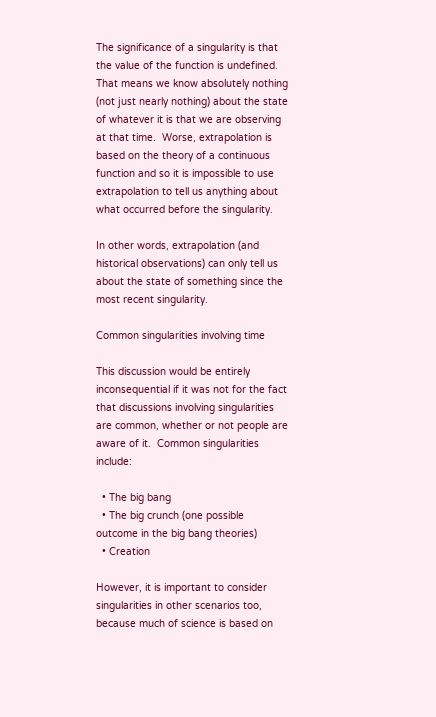The significance of a singularity is that the value of the function is undefined.  That means we know absolutely nothing (not just nearly nothing) about the state of whatever it is that we are observing at that time.  Worse, extrapolation is based on the theory of a continuous function and so it is impossible to use extrapolation to tell us anything about what occurred before the singularity.

In other words, extrapolation (and historical observations) can only tell us about the state of something since the most recent singularity.

Common singularities involving time

This discussion would be entirely inconsequential if it was not for the fact that discussions involving singularities are common, whether or not people are aware of it.  Common singularities include:

  • The big bang
  • The big crunch (one possible outcome in the big bang theories)
  • Creation

However, it is important to consider singularities in other scenarios too, because much of science is based on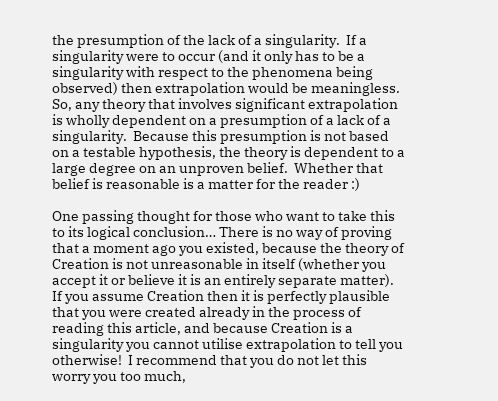the presumption of the lack of a singularity.  If a singularity were to occur (and it only has to be a singularity with respect to the phenomena being observed) then extrapolation would be meaningless.  So, any theory that involves significant extrapolation is wholly dependent on a presumption of a lack of a singularity.  Because this presumption is not based on a testable hypothesis, the theory is dependent to a large degree on an unproven belief.  Whether that belief is reasonable is a matter for the reader :)

One passing thought for those who want to take this to its logical conclusion… There is no way of proving that a moment ago you existed, because the theory of Creation is not unreasonable in itself (whether you accept it or believe it is an entirely separate matter).  If you assume Creation then it is perfectly plausible that you were created already in the process of reading this article, and because Creation is a singularity you cannot utilise extrapolation to tell you otherwise!  I recommend that you do not let this worry you too much,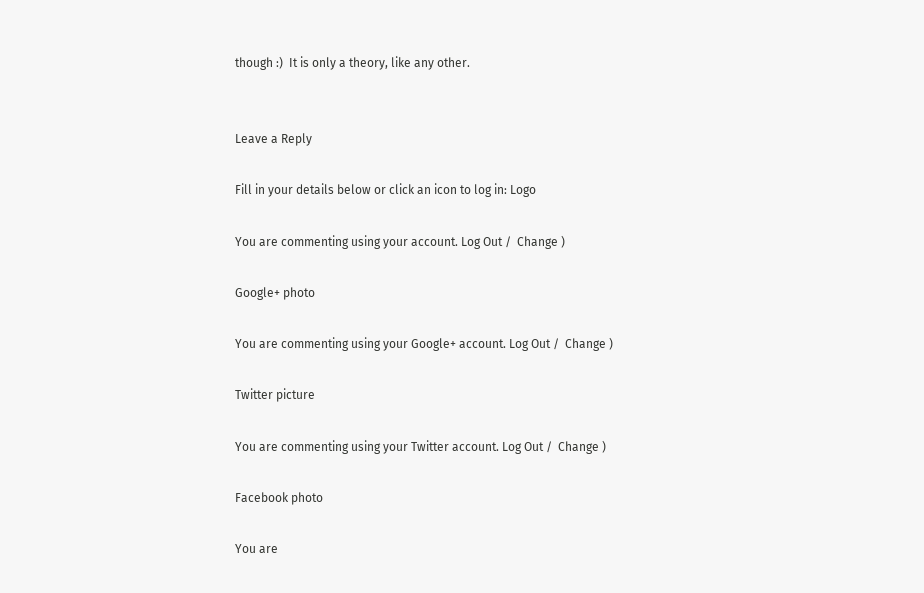though :)  It is only a theory, like any other.


Leave a Reply

Fill in your details below or click an icon to log in: Logo

You are commenting using your account. Log Out /  Change )

Google+ photo

You are commenting using your Google+ account. Log Out /  Change )

Twitter picture

You are commenting using your Twitter account. Log Out /  Change )

Facebook photo

You are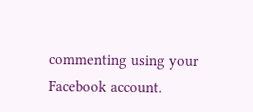commenting using your Facebook account.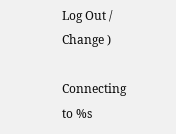Log Out /  Change )

Connecting to %s